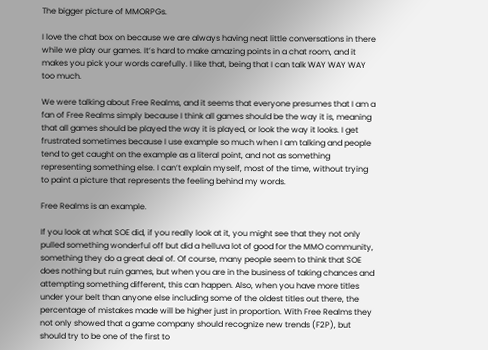The bigger picture of MMORPGs.

I love the chat box on because we are always having neat little conversations in there while we play our games. It’s hard to make amazing points in a chat room, and it makes you pick your words carefully. I like that, being that I can talk WAY WAY WAY too much.

We were talking about Free Realms, and it seems that everyone presumes that I am a fan of Free Realms simply because I think all games should be the way it is, meaning that all games should be played the way it is played, or look the way it looks. I get frustrated sometimes because I use example so much when I am talking and people tend to get caught on the example as a literal point, and not as something representing something else. I can’t explain myself, most of the time, without trying to paint a picture that represents the feeling behind my words.

Free Realms is an example.

If you look at what SOE did, if you really look at it, you might see that they not only pulled something wonderful off but did a helluva lot of good for the MMO community, something they do a great deal of. Of course, many people seem to think that SOE does nothing but ruin games, but when you are in the business of taking chances and attempting something different, this can happen. Also, when you have more titles under your belt than anyone else including some of the oldest titles out there, the percentage of mistakes made will be higher just in proportion. With Free Realms they not only showed that a game company should recognize new trends (F2P), but should try to be one of the first to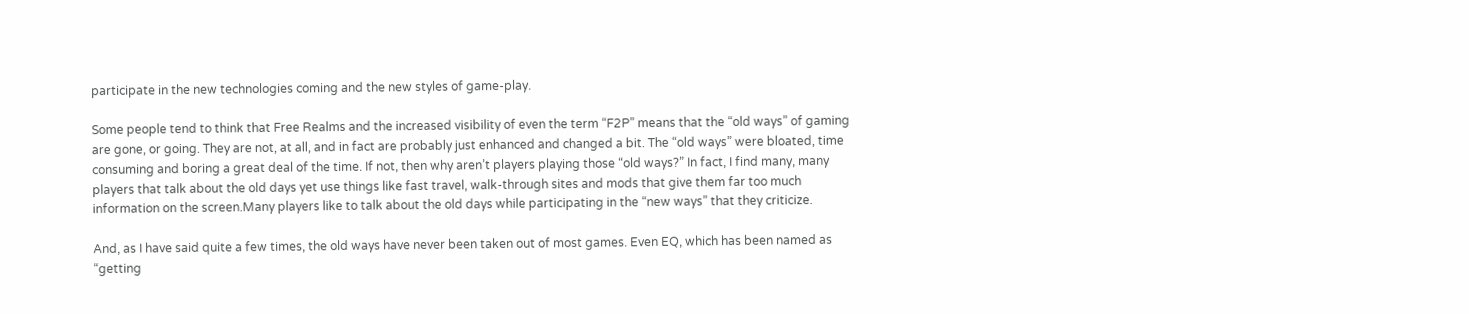participate in the new technologies coming and the new styles of game-play.

Some people tend to think that Free Realms and the increased visibility of even the term “F2P” means that the “old ways” of gaming are gone, or going. They are not, at all, and in fact are probably just enhanced and changed a bit. The “old ways” were bloated, time consuming and boring a great deal of the time. If not, then why aren’t players playing those “old ways?” In fact, I find many, many players that talk about the old days yet use things like fast travel, walk-through sites and mods that give them far too much information on the screen.Many players like to talk about the old days while participating in the “new ways” that they criticize.

And, as I have said quite a few times, the old ways have never been taken out of most games. Even EQ, which has been named as “getting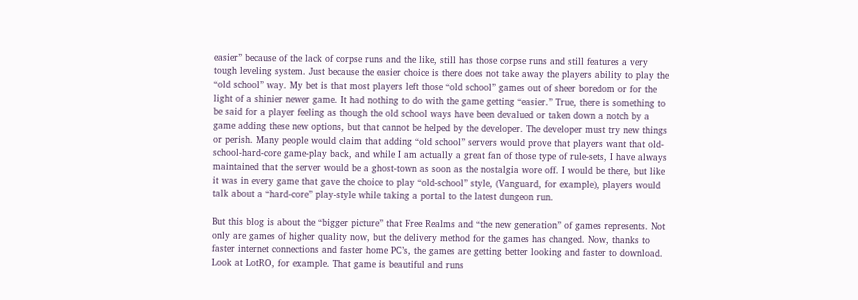easier” because of the lack of corpse runs and the like, still has those corpse runs and still features a very tough leveling system. Just because the easier choice is there does not take away the players ability to play the “old school” way. My bet is that most players left those “old school” games out of sheer boredom or for the light of a shinier newer game. It had nothing to do with the game getting “easier.” True, there is something to be said for a player feeling as though the old school ways have been devalued or taken down a notch by a game adding these new options, but that cannot be helped by the developer. The developer must try new things or perish. Many people would claim that adding “old school” servers would prove that players want that old-school-hard-core game-play back, and while I am actually a great fan of those type of rule-sets, I have always maintained that the server would be a ghost-town as soon as the nostalgia wore off. I would be there, but like it was in every game that gave the choice to play “old-school” style, (Vanguard, for example), players would talk about a “hard-core” play-style while taking a portal to the latest dungeon run.

But this blog is about the “bigger picture” that Free Realms and “the new generation” of games represents. Not only are games of higher quality now, but the delivery method for the games has changed. Now, thanks to faster internet connections and faster home PC’s, the games are getting better looking and faster to download. Look at LotRO, for example. That game is beautiful and runs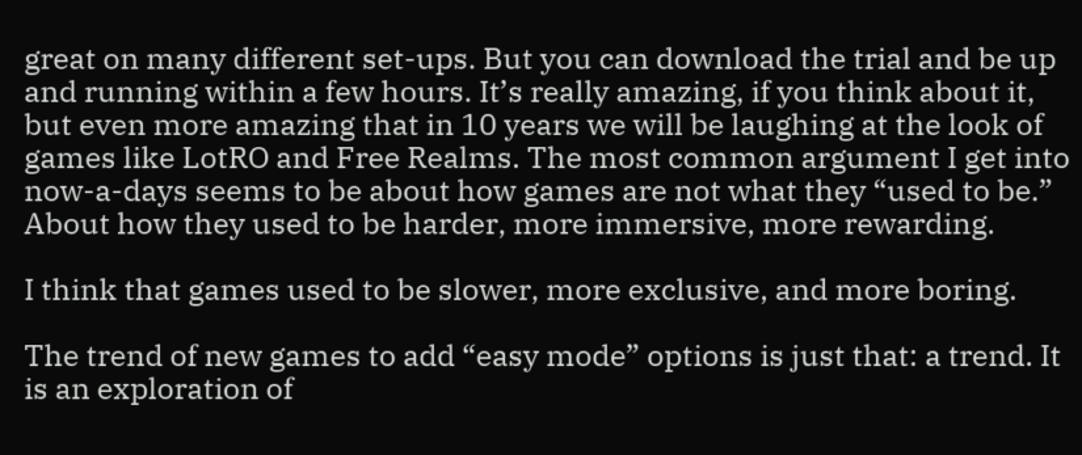great on many different set-ups. But you can download the trial and be up and running within a few hours. It’s really amazing, if you think about it, but even more amazing that in 10 years we will be laughing at the look of games like LotRO and Free Realms. The most common argument I get into now-a-days seems to be about how games are not what they “used to be.” About how they used to be harder, more immersive, more rewarding.

I think that games used to be slower, more exclusive, and more boring.

The trend of new games to add “easy mode” options is just that: a trend. It is an exploration of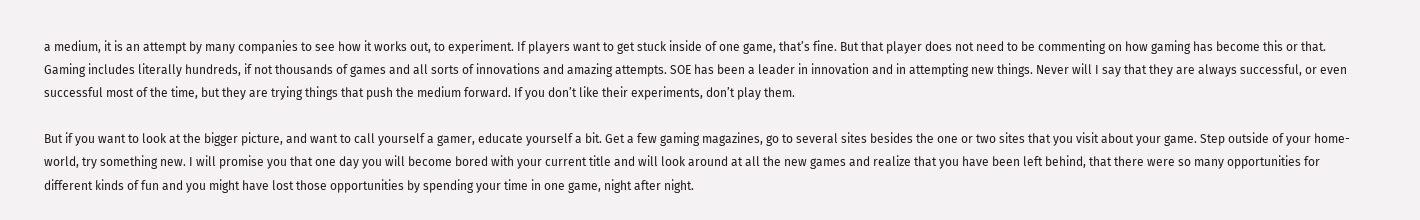a medium, it is an attempt by many companies to see how it works out, to experiment. If players want to get stuck inside of one game, that’s fine. But that player does not need to be commenting on how gaming has become this or that. Gaming includes literally hundreds, if not thousands of games and all sorts of innovations and amazing attempts. SOE has been a leader in innovation and in attempting new things. Never will I say that they are always successful, or even successful most of the time, but they are trying things that push the medium forward. If you don’t like their experiments, don’t play them.

But if you want to look at the bigger picture, and want to call yourself a gamer, educate yourself a bit. Get a few gaming magazines, go to several sites besides the one or two sites that you visit about your game. Step outside of your home-world, try something new. I will promise you that one day you will become bored with your current title and will look around at all the new games and realize that you have been left behind, that there were so many opportunities for different kinds of fun and you might have lost those opportunities by spending your time in one game, night after night.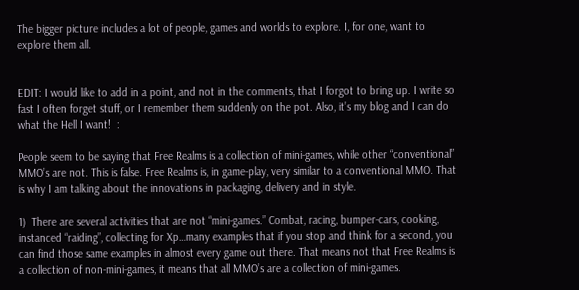The bigger picture includes a lot of people, games and worlds to explore. I, for one, want to explore them all.


EDIT: I would like to add in a point, and not in the comments, that I forgot to bring up. I write so fast I often forget stuff, or I remember them suddenly on the pot. Also, it’s my blog and I can do what the Hell I want!  :

People seem to be saying that Free Realms is a collection of mini-games, while other “conventional” MMO’s are not. This is false. Free Realms is, in game-play, very similar to a conventional MMO. That is why I am talking about the innovations in packaging, delivery and in style.

1)  There are several activities that are not “mini-games.” Combat, racing, bumper-cars, cooking, instanced “raiding”, collecting for Xp…many examples that if you stop and think for a second, you can find those same examples in almost every game out there. That means not that Free Realms is a collection of non-mini-games, it means that all MMO’s are a collection of mini-games.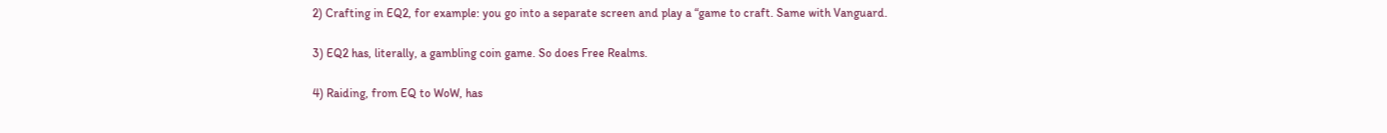2) Crafting in EQ2, for example: you go into a separate screen and play a “game to craft. Same with Vanguard.

3) EQ2 has, literally, a gambling coin game. So does Free Realms.

4) Raiding, from EQ to WoW, has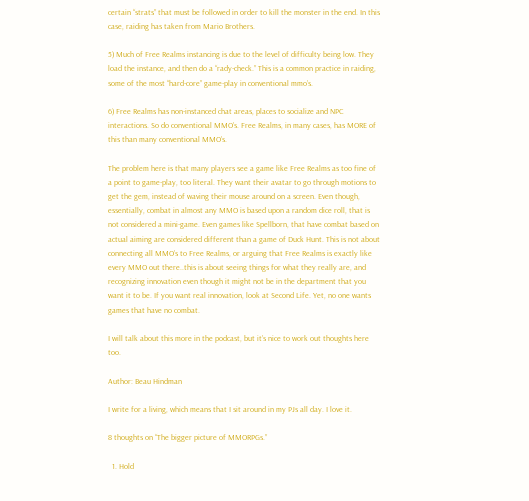certain “strats” that must be followed in order to kill the monster in the end. In this case, raiding has taken from Mario Brothers.

5) Much of Free Realms instancing is due to the level of difficulty being low. They load the instance, and then do a “rady-check.” This is a common practice in raiding, some of the most “hard-core” game-play in conventional mmo’s.

6) Free Realms has non-instanced chat areas, places to socialize and NPC interactions. So do conventional MMO’s. Free Realms, in many cases, has MORE of this than many conventional MMO’s.

The problem here is that many players see a game like Free Realms as too fine of a point to game-play, too literal. They want their avatar to go through motions to get the gem, instead of waving their mouse around on a screen. Even though, essentially, combat in almost any MMO is based upon a random dice roll, that is not considered a mini-game. Even games like Spellborn, that have combat based on actual aiming are considered different than a game of Duck Hunt. This is not about connecting all MMO’s to Free Realms, or arguing that Free Realms is exactly like every MMO out there..this is about seeing things for what they really are, and recognizing innovation even though it might not be in the department that you want it to be. If you want real innovation, look at Second Life. Yet, no one wants games that have no combat.

I will talk about this more in the podcast, but it’s nice to work out thoughts here too.

Author: Beau Hindman

I write for a living, which means that I sit around in my PJs all day. I love it.

8 thoughts on “The bigger picture of MMORPGs.”

  1. Hold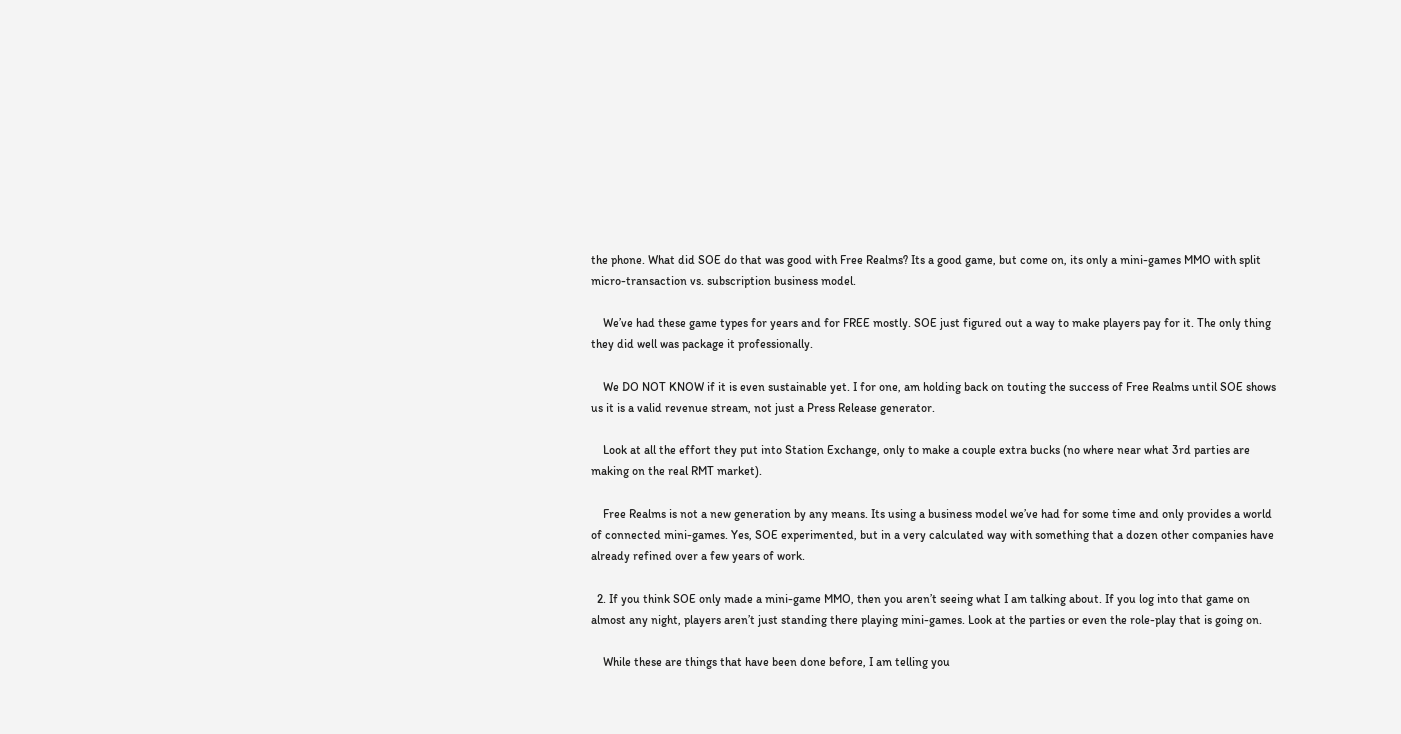the phone. What did SOE do that was good with Free Realms? Its a good game, but come on, its only a mini-games MMO with split micro-transaction vs. subscription business model.

    We’ve had these game types for years and for FREE mostly. SOE just figured out a way to make players pay for it. The only thing they did well was package it professionally.

    We DO NOT KNOW if it is even sustainable yet. I for one, am holding back on touting the success of Free Realms until SOE shows us it is a valid revenue stream, not just a Press Release generator.

    Look at all the effort they put into Station Exchange, only to make a couple extra bucks (no where near what 3rd parties are making on the real RMT market).

    Free Realms is not a new generation by any means. Its using a business model we’ve had for some time and only provides a world of connected mini-games. Yes, SOE experimented, but in a very calculated way with something that a dozen other companies have already refined over a few years of work.

  2. If you think SOE only made a mini-game MMO, then you aren’t seeing what I am talking about. If you log into that game on almost any night, players aren’t just standing there playing mini-games. Look at the parties or even the role-play that is going on.

    While these are things that have been done before, I am telling you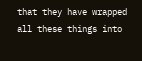that they have wrapped all these things into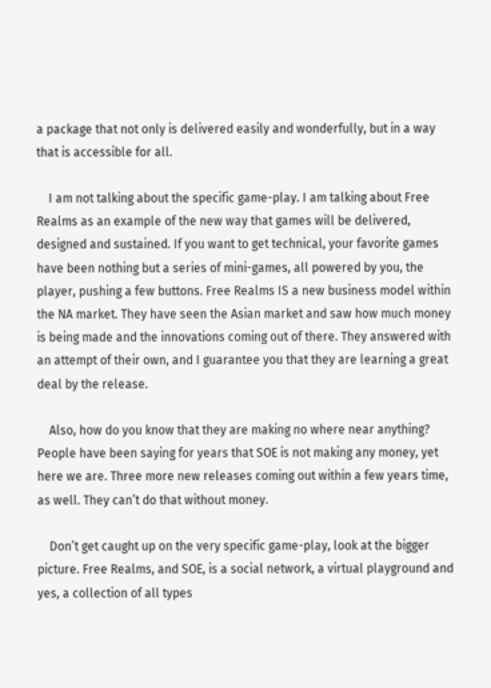a package that not only is delivered easily and wonderfully, but in a way that is accessible for all.

    I am not talking about the specific game-play. I am talking about Free Realms as an example of the new way that games will be delivered, designed and sustained. If you want to get technical, your favorite games have been nothing but a series of mini-games, all powered by you, the player, pushing a few buttons. Free Realms IS a new business model within the NA market. They have seen the Asian market and saw how much money is being made and the innovations coming out of there. They answered with an attempt of their own, and I guarantee you that they are learning a great deal by the release.

    Also, how do you know that they are making no where near anything? People have been saying for years that SOE is not making any money, yet here we are. Three more new releases coming out within a few years time, as well. They can’t do that without money.

    Don’t get caught up on the very specific game-play, look at the bigger picture. Free Realms, and SOE, is a social network, a virtual playground and yes, a collection of all types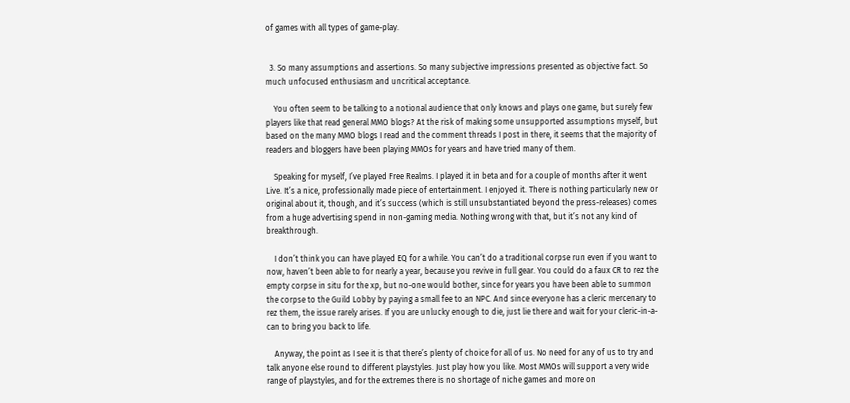of games with all types of game-play.


  3. So many assumptions and assertions. So many subjective impressions presented as objective fact. So much unfocused enthusiasm and uncritical acceptance.

    You often seem to be talking to a notional audience that only knows and plays one game, but surely few players like that read general MMO blogs? At the risk of making some unsupported assumptions myself, but based on the many MMO blogs I read and the comment threads I post in there, it seems that the majority of readers and bloggers have been playing MMOs for years and have tried many of them.

    Speaking for myself, I’ve played Free Realms. I played it in beta and for a couple of months after it went Live. It’s a nice, professionally made piece of entertainment. I enjoyed it. There is nothing particularly new or original about it, though, and it’s success (which is still unsubstantiated beyond the press-releases) comes from a huge advertising spend in non-gaming media. Nothing wrong with that, but it’s not any kind of breakthrough.

    I don’t think you can have played EQ for a while. You can’t do a traditional corpse run even if you want to now, haven’t been able to for nearly a year, because you revive in full gear. You could do a faux CR to rez the empty corpse in situ for the xp, but no-one would bother, since for years you have been able to summon the corpse to the Guild Lobby by paying a small fee to an NPC. And since everyone has a cleric mercenary to rez them, the issue rarely arises. If you are unlucky enough to die, just lie there and wait for your cleric-in-a-can to bring you back to life.

    Anyway, the point as I see it is that there’s plenty of choice for all of us. No need for any of us to try and talk anyone else round to different playstyles. Just play how you like. Most MMOs will support a very wide range of playstyles, and for the extremes there is no shortage of niche games and more on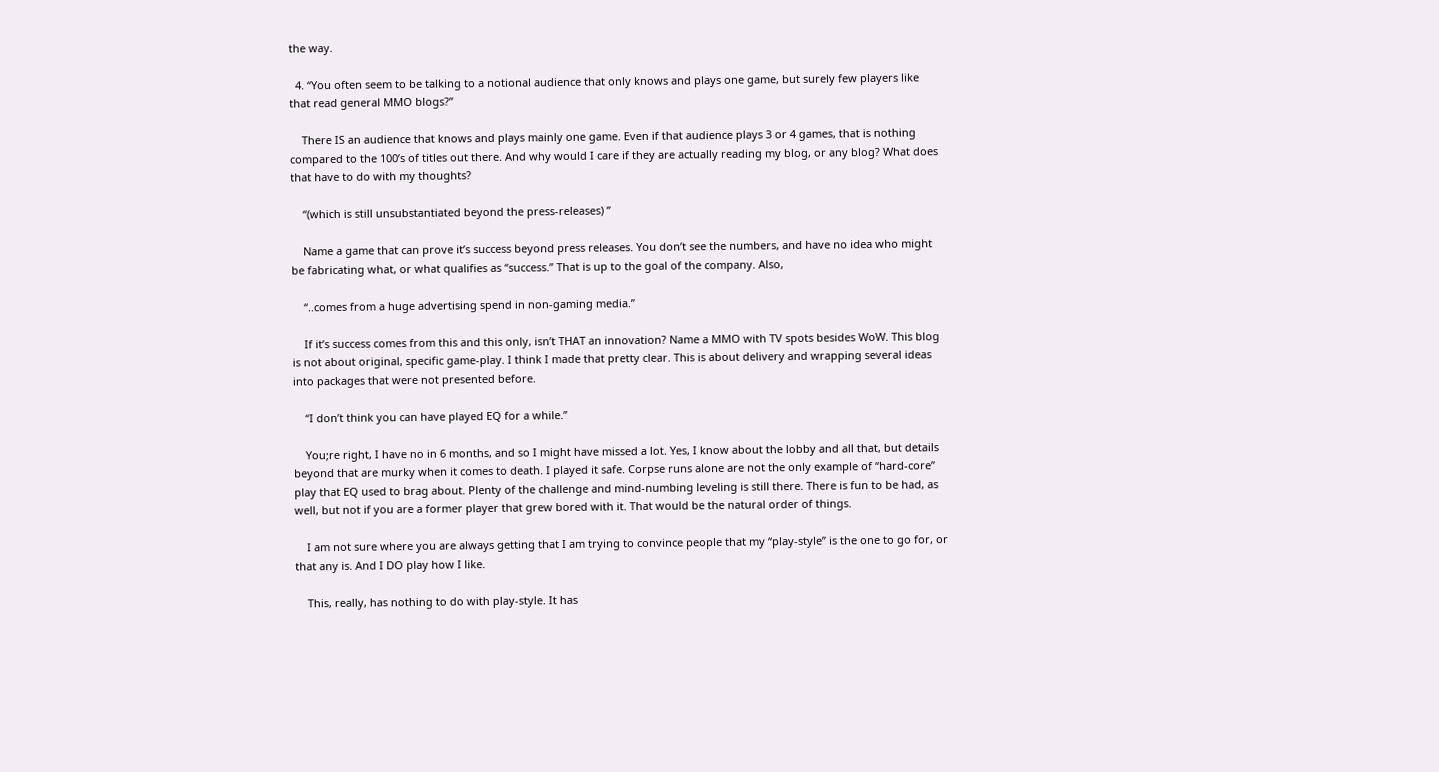the way.

  4. “You often seem to be talking to a notional audience that only knows and plays one game, but surely few players like that read general MMO blogs?”

    There IS an audience that knows and plays mainly one game. Even if that audience plays 3 or 4 games, that is nothing compared to the 100’s of titles out there. And why would I care if they are actually reading my blog, or any blog? What does that have to do with my thoughts?

    “(which is still unsubstantiated beyond the press-releases) ”

    Name a game that can prove it’s success beyond press releases. You don’t see the numbers, and have no idea who might be fabricating what, or what qualifies as “success.” That is up to the goal of the company. Also,

    “..comes from a huge advertising spend in non-gaming media.”

    If it’s success comes from this and this only, isn’t THAT an innovation? Name a MMO with TV spots besides WoW. This blog is not about original, specific game-play. I think I made that pretty clear. This is about delivery and wrapping several ideas into packages that were not presented before.

    “I don’t think you can have played EQ for a while.”

    You;re right, I have no in 6 months, and so I might have missed a lot. Yes, I know about the lobby and all that, but details beyond that are murky when it comes to death. I played it safe. Corpse runs alone are not the only example of “hard-core” play that EQ used to brag about. Plenty of the challenge and mind-numbing leveling is still there. There is fun to be had, as well, but not if you are a former player that grew bored with it. That would be the natural order of things.

    I am not sure where you are always getting that I am trying to convince people that my “play-style” is the one to go for, or that any is. And I DO play how I like.

    This, really, has nothing to do with play-style. It has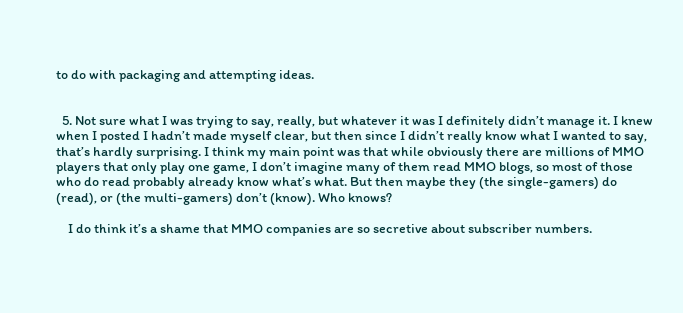to do with packaging and attempting ideas.


  5. Not sure what I was trying to say, really, but whatever it was I definitely didn’t manage it. I knew when I posted I hadn’t made myself clear, but then since I didn’t really know what I wanted to say, that’s hardly surprising. I think my main point was that while obviously there are millions of MMO players that only play one game, I don’t imagine many of them read MMO blogs, so most of those who do read probably already know what’s what. But then maybe they (the single-gamers) do (read), or (the multi-gamers) don’t (know). Who knows?

    I do think it’s a shame that MMO companies are so secretive about subscriber numbers.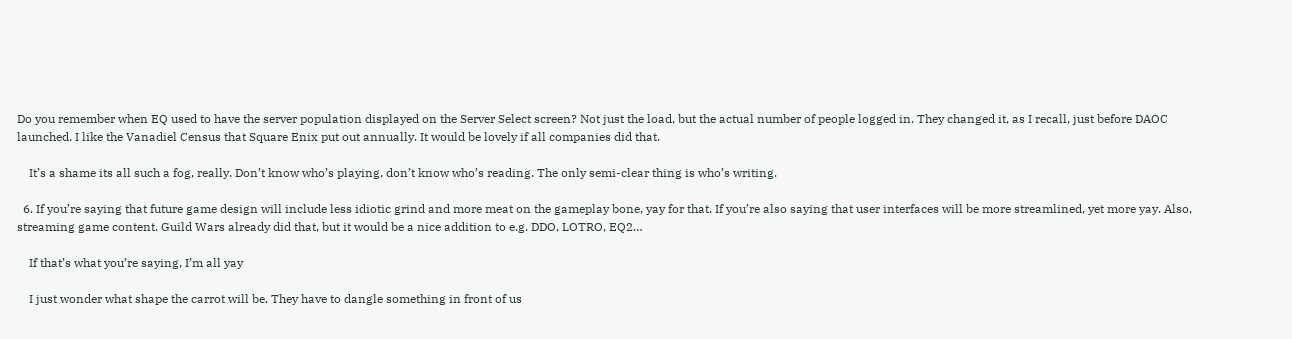Do you remember when EQ used to have the server population displayed on the Server Select screen? Not just the load, but the actual number of people logged in. They changed it, as I recall, just before DAOC launched. I like the Vanadiel Census that Square Enix put out annually. It would be lovely if all companies did that.

    It’s a shame its all such a fog, really. Don’t know who’s playing, don’t know who’s reading. The only semi-clear thing is who’s writing.

  6. If you’re saying that future game design will include less idiotic grind and more meat on the gameplay bone, yay for that. If you’re also saying that user interfaces will be more streamlined, yet more yay. Also, streaming game content. Guild Wars already did that, but it would be a nice addition to e.g. DDO, LOTRO, EQ2…

    If that’s what you’re saying, I’m all yay

    I just wonder what shape the carrot will be. They have to dangle something in front of us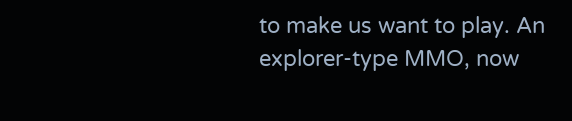to make us want to play. An explorer-type MMO, now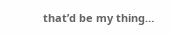that’d be my thing…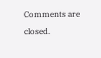Comments are closed.